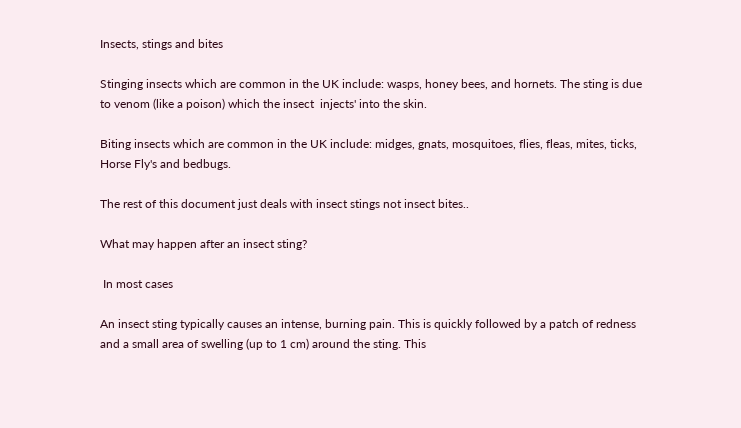Insects, stings and bites

Stinging insects which are common in the UK include: wasps, honey bees, and hornets. The sting is due to venom (like a poison) which the insect  injects' into the skin.

Biting insects which are common in the UK include: midges, gnats, mosquitoes, flies, fleas, mites, ticks, Horse Fly's and bedbugs.

The rest of this document just deals with insect stings not insect bites..

What may happen after an insect sting?

 In most cases

An insect sting typically causes an intense, burning pain. This is quickly followed by a patch of redness and a small area of swelling (up to 1 cm) around the sting. This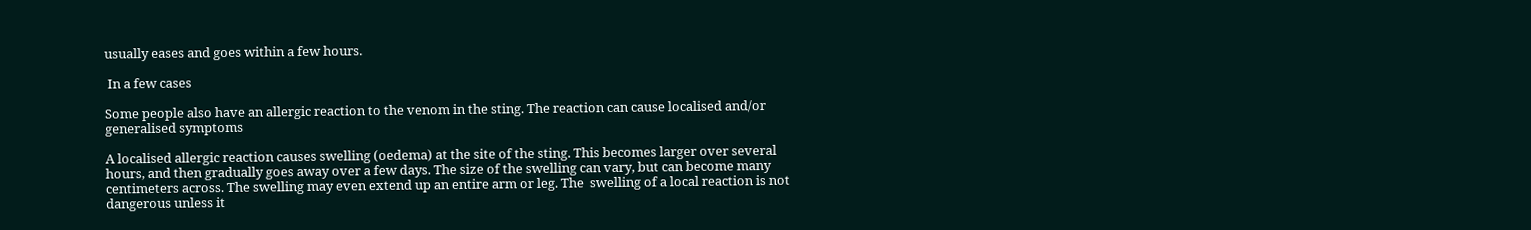usually eases and goes within a few hours.

 In a few cases

Some people also have an allergic reaction to the venom in the sting. The reaction can cause localised and/or generalised symptoms

A localised allergic reaction causes swelling (oedema) at the site of the sting. This becomes larger over several hours, and then gradually goes away over a few days. The size of the swelling can vary, but can become many  centimeters across. The swelling may even extend up an entire arm or leg. The  swelling of a local reaction is not dangerous unless it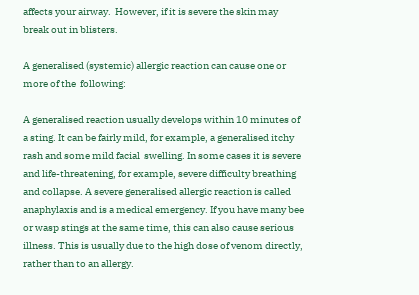affects your airway.  However, if it is severe the skin may break out in blisters.

A generalised (systemic) allergic reaction can cause one or more of the  following:

A generalised reaction usually develops within 10 minutes of a sting. It can be fairly mild, for example, a generalised itchy rash and some mild facial  swelling. In some cases it is severe and life-threatening, for example, severe difficulty breathing and collapse. A severe generalised allergic reaction is called anaphylaxis and is a medical emergency. If you have many bee or wasp stings at the same time, this can also cause serious illness. This is usually due to the high dose of venom directly, rather than to an allergy.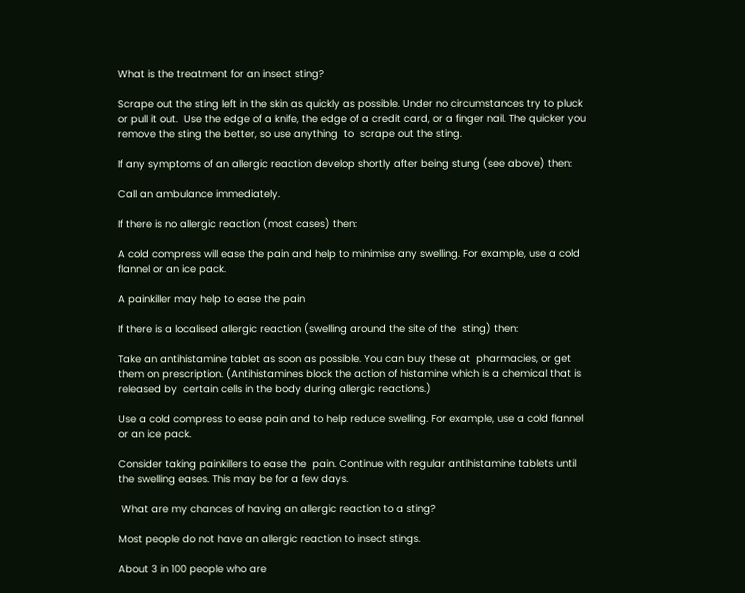What is the treatment for an insect sting?

Scrape out the sting left in the skin as quickly as possible. Under no circumstances try to pluck or pull it out.  Use the edge of a knife, the edge of a credit card, or a finger nail. The quicker you remove the sting the better, so use anything  to  scrape out the sting.

If any symptoms of an allergic reaction develop shortly after being stung (see above) then:

Call an ambulance immediately.

If there is no allergic reaction (most cases) then:

A cold compress will ease the pain and help to minimise any swelling. For example, use a cold flannel or an ice pack.

A painkiller may help to ease the pain

If there is a localised allergic reaction (swelling around the site of the  sting) then:

Take an antihistamine tablet as soon as possible. You can buy these at  pharmacies, or get them on prescription. (Antihistamines block the action of histamine which is a chemical that is released by  certain cells in the body during allergic reactions.)

Use a cold compress to ease pain and to help reduce swelling. For example, use a cold flannel or an ice pack.

Consider taking painkillers to ease the  pain. Continue with regular antihistamine tablets until the swelling eases. This may be for a few days.

 What are my chances of having an allergic reaction to a sting?

Most people do not have an allergic reaction to insect stings.

About 3 in 100 people who are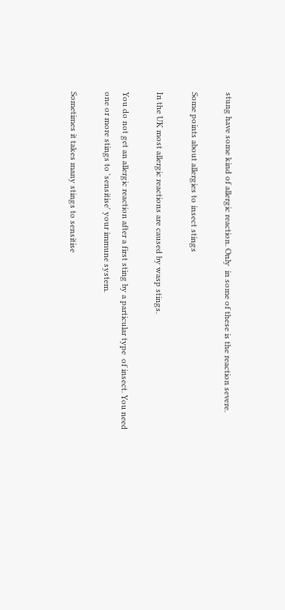stung have some kind of allergic reaction. Only  in some of these is the reaction severe.

Some points about allergies to insect stings

In the UK most allergic reactions are caused by wasp stings.

You do not get an allergic reaction after a first sting by a particular type  of insect. You need one or more stings to 'sensitise' your immune system.

Sometimes it takes many stings to sensitise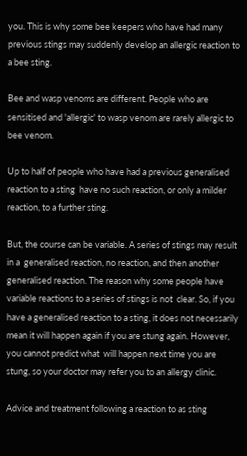you. This is why some bee keepers who have had many previous stings may suddenly develop an allergic reaction to  a bee sting.

Bee and wasp venoms are different. People who are sensitised and 'allergic' to wasp venom are rarely allergic to bee venom.

Up to half of people who have had a previous generalised reaction to a sting  have no such reaction, or only a milder reaction, to a further sting.

But, the course can be variable. A series of stings may result in a  generalised reaction, no reaction, and then another generalised reaction. The reason why some people have variable reactions to a series of stings is not  clear. So, if you have a generalised reaction to a sting, it does not necessarily mean it will happen again if you are stung again. However, you cannot predict what  will happen next time you are stung, so your doctor may refer you to an allergy clinic.

Advice and treatment following a reaction to as sting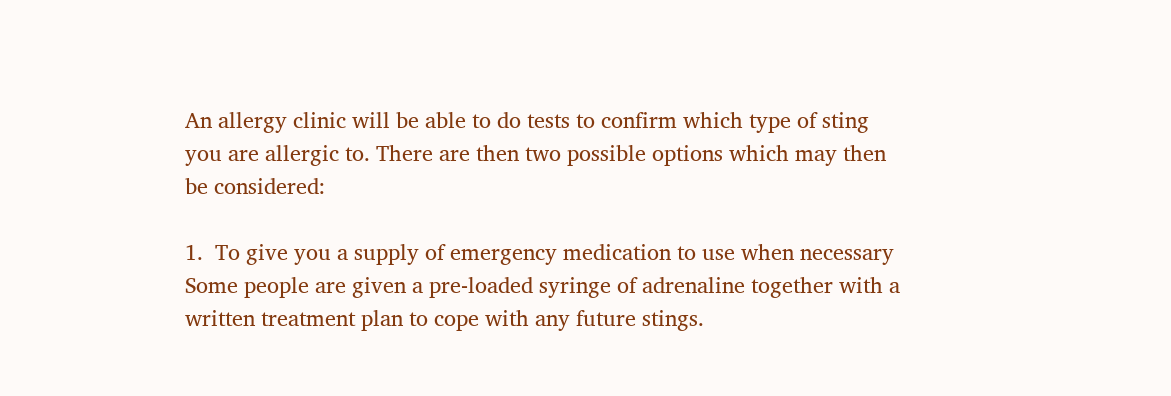An allergy clinic will be able to do tests to confirm which type of sting you are allergic to. There are then two possible options which may then be considered:

1.  To give you a supply of emergency medication to use when necessary Some people are given a pre-loaded syringe of adrenaline together with a written treatment plan to cope with any future stings.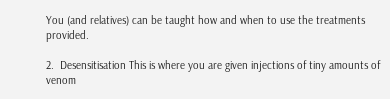You (and relatives) can be taught how and when to use the treatments provided.

2.  Desensitisation This is where you are given injections of tiny amounts of venom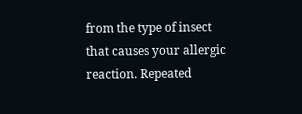from the type of insect that causes your allergic reaction. Repeated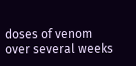doses of venom over several weeks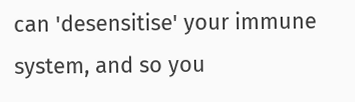can 'desensitise' your immune system, and so you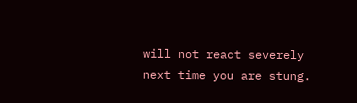will not react severely next time you are stung.